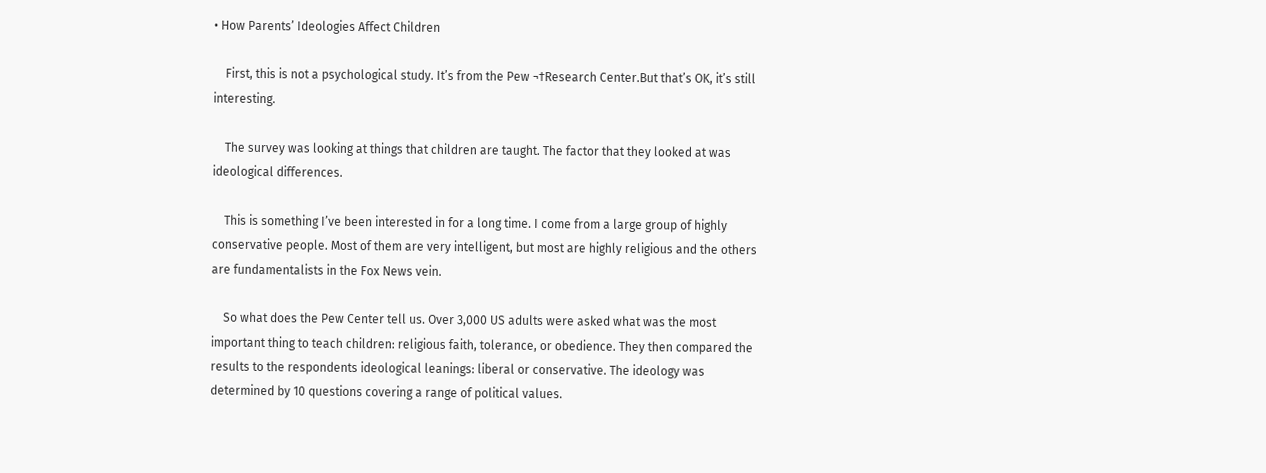• How Parents’ Ideologies Affect Children

    First, this is not a psychological study. It’s from the Pew ¬†Research Center.But that’s OK, it’s still interesting.

    The survey was looking at things that children are taught. The factor that they looked at was ideological differences.

    This is something I’ve been interested in for a long time. I come from a large group of highly conservative people. Most of them are very intelligent, but most are highly religious and the others are fundamentalists in the Fox News vein.

    So what does the Pew Center tell us. Over 3,000 US adults were asked what was the most important thing to teach children: religious faith, tolerance, or obedience. They then compared the results to the respondents ideological leanings: liberal or conservative. The ideology was determined by 10 questions covering a range of political values.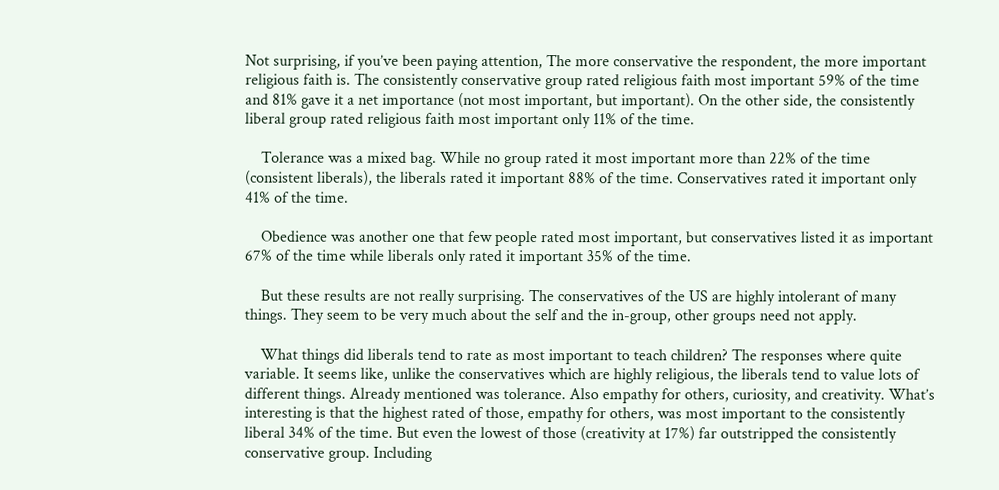Not surprising, if you’ve been paying attention, The more conservative the respondent, the more important religious faith is. The consistently conservative group rated religious faith most important 59% of the time and 81% gave it a net importance (not most important, but important). On the other side, the consistently liberal group rated religious faith most important only 11% of the time.

    Tolerance was a mixed bag. While no group rated it most important more than 22% of the time (consistent liberals), the liberals rated it important 88% of the time. Conservatives rated it important only 41% of the time.

    Obedience was another one that few people rated most important, but conservatives listed it as important 67% of the time while liberals only rated it important 35% of the time.

    But these results are not really surprising. The conservatives of the US are highly intolerant of many things. They seem to be very much about the self and the in-group, other groups need not apply.

    What things did liberals tend to rate as most important to teach children? The responses where quite variable. It seems like, unlike the conservatives which are highly religious, the liberals tend to value lots of different things. Already mentioned was tolerance. Also empathy for others, curiosity, and creativity. What’s interesting is that the highest rated of those, empathy for others, was most important to the consistently liberal 34% of the time. But even the lowest of those (creativity at 17%) far outstripped the consistently conservative group. Including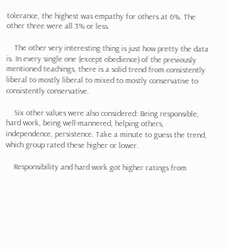tolerance, the highest was empathy for others at 6%. The other three were all 3% or less.

    The other very interesting thing is just how pretty the data is. In every single one (except obedience) of the previously mentioned teachings, there is a solid trend from consistently liberal to mostly liberal to mixed to mostly conservative to consistently conservative.

    Six other values were also considered: Being responsible, hard work, being well-mannered, helping others, independence, persistence. Take a minute to guess the trend, which group rated these higher or lower.

    Responsibility and hard work got higher ratings from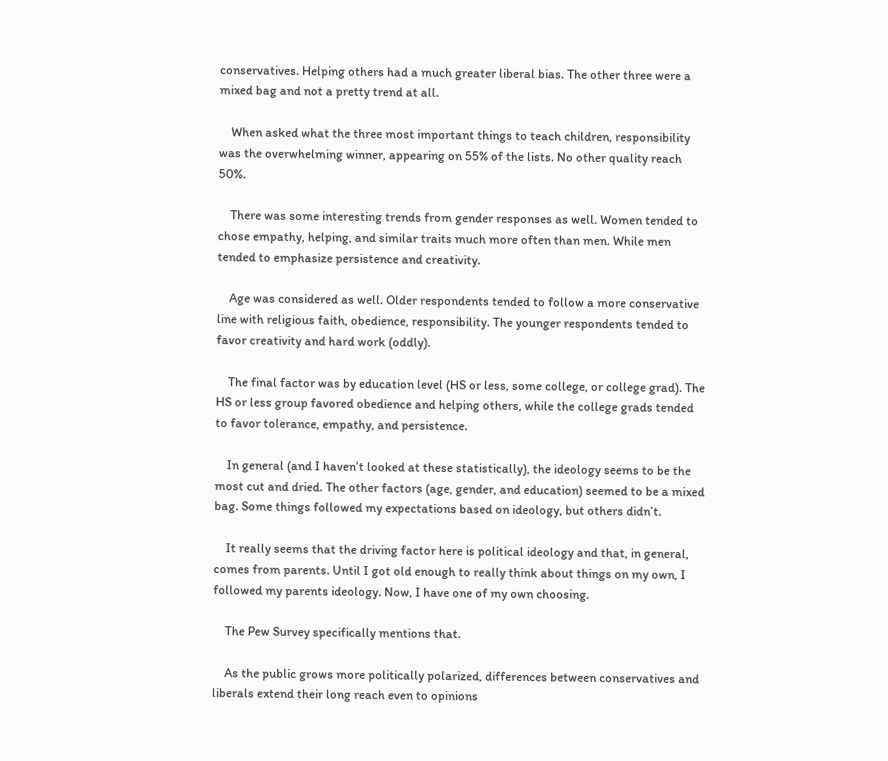conservatives. Helping others had a much greater liberal bias. The other three were a mixed bag and not a pretty trend at all.

    When asked what the three most important things to teach children, responsibility was the overwhelming winner, appearing on 55% of the lists. No other quality reach 50%.

    There was some interesting trends from gender responses as well. Women tended to chose empathy, helping, and similar traits much more often than men. While men tended to emphasize persistence and creativity.

    Age was considered as well. Older respondents tended to follow a more conservative line with religious faith, obedience, responsibility. The younger respondents tended to favor creativity and hard work (oddly).

    The final factor was by education level (HS or less, some college, or college grad). The HS or less group favored obedience and helping others, while the college grads tended to favor tolerance, empathy, and persistence.

    In general (and I haven’t looked at these statistically), the ideology seems to be the most cut and dried. The other factors (age, gender, and education) seemed to be a mixed bag. Some things followed my expectations based on ideology, but others didn’t.

    It really seems that the driving factor here is political ideology and that, in general, comes from parents. Until I got old enough to really think about things on my own, I followed my parents ideology. Now, I have one of my own choosing.

    The Pew Survey specifically mentions that.

    As the public grows more politically polarized, differences between conservatives and liberals extend their long reach even to opinions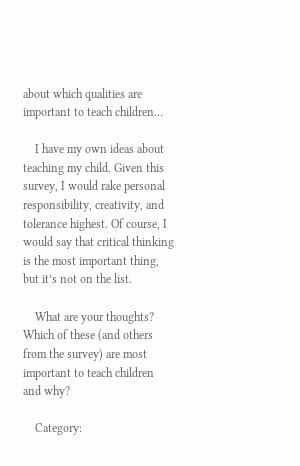about which qualities are important to teach children…

    I have my own ideas about teaching my child. Given this survey, I would rake personal responsibility, creativity, and tolerance highest. Of course, I would say that critical thinking is the most important thing, but it’s not on the list.

    What are your thoughts? Which of these (and others from the survey) are most important to teach children and why?

    Category: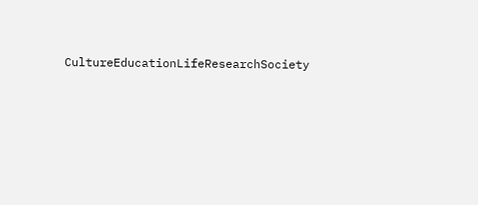CultureEducationLifeResearchSociety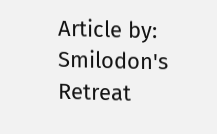Article by: Smilodon's Retreat